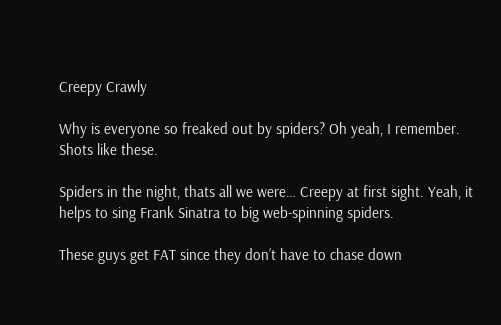Creepy Crawly

Why is everyone so freaked out by spiders? Oh yeah, I remember. Shots like these.

Spiders in the night, thats all we were… Creepy at first sight. Yeah, it helps to sing Frank Sinatra to big web-spinning spiders.

These guys get FAT since they don’t have to chase down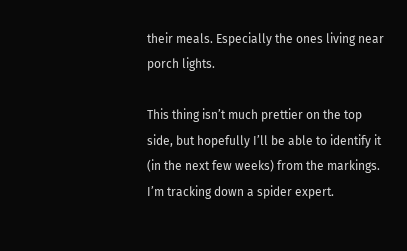their meals. Especially the ones living near porch lights.

This thing isn’t much prettier on the top side, but hopefully I’ll be able to identify it (in the next few weeks) from the markings. I’m tracking down a spider expert.